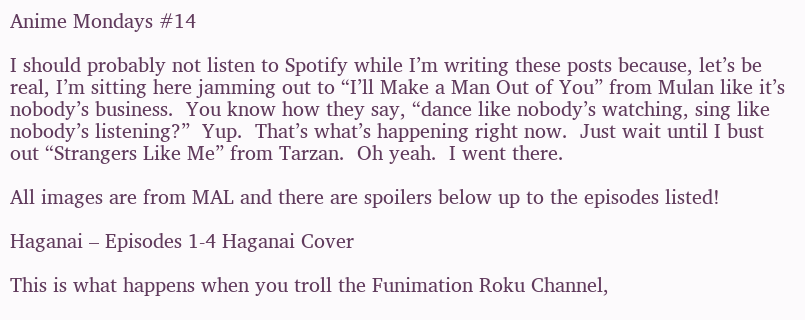Anime Mondays #14

I should probably not listen to Spotify while I’m writing these posts because, let’s be real, I’m sitting here jamming out to “I’ll Make a Man Out of You” from Mulan like it’s nobody’s business.  You know how they say, “dance like nobody’s watching, sing like nobody’s listening?”  Yup.  That’s what’s happening right now.  Just wait until I bust out “Strangers Like Me” from Tarzan.  Oh yeah.  I went there.

All images are from MAL and there are spoilers below up to the episodes listed!

Haganai – Episodes 1-4 Haganai Cover

This is what happens when you troll the Funimation Roku Channel,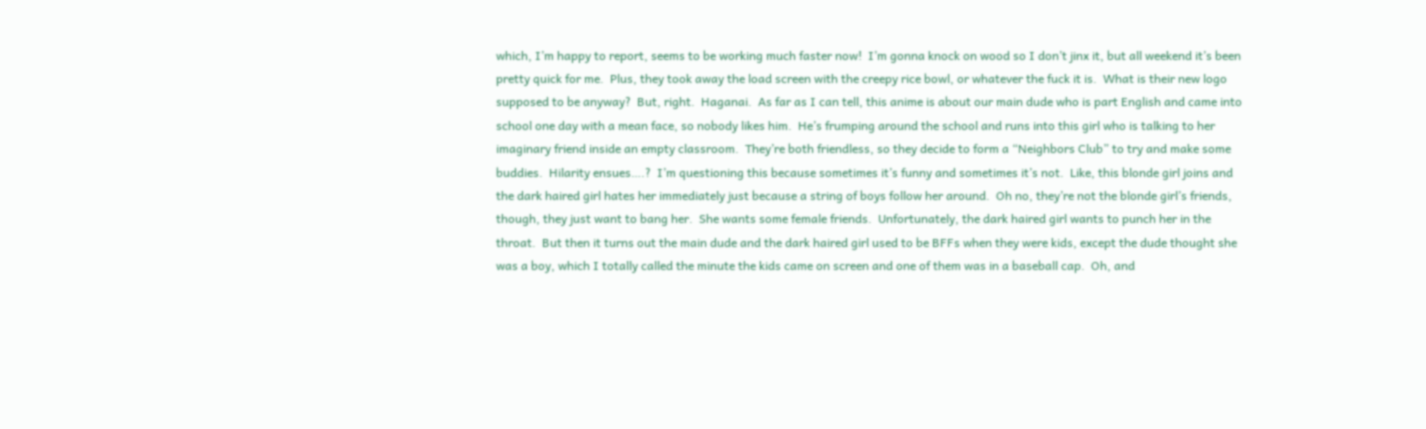which, I’m happy to report, seems to be working much faster now!  I’m gonna knock on wood so I don’t jinx it, but all weekend it’s been pretty quick for me.  Plus, they took away the load screen with the creepy rice bowl, or whatever the fuck it is.  What is their new logo supposed to be anyway?  But, right.  Haganai.  As far as I can tell, this anime is about our main dude who is part English and came into school one day with a mean face, so nobody likes him.  He’s frumping around the school and runs into this girl who is talking to her imaginary friend inside an empty classroom.  They’re both friendless, so they decide to form a “Neighbors Club” to try and make some buddies.  Hilarity ensues….?  I’m questioning this because sometimes it’s funny and sometimes it’s not.  Like, this blonde girl joins and the dark haired girl hates her immediately just because a string of boys follow her around.  Oh no, they’re not the blonde girl’s friends, though, they just want to bang her.  She wants some female friends.  Unfortunately, the dark haired girl wants to punch her in the throat.  But then it turns out the main dude and the dark haired girl used to be BFFs when they were kids, except the dude thought she was a boy, which I totally called the minute the kids came on screen and one of them was in a baseball cap.  Oh, and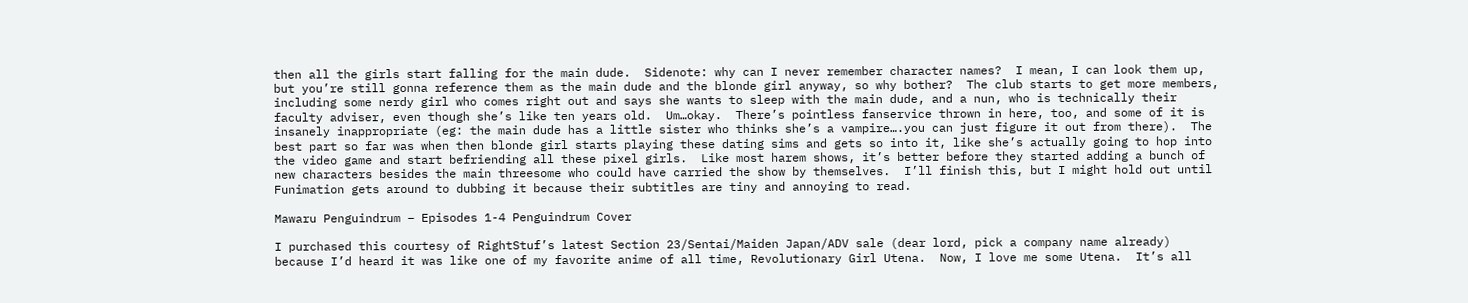then all the girls start falling for the main dude.  Sidenote: why can I never remember character names?  I mean, I can look them up, but you’re still gonna reference them as the main dude and the blonde girl anyway, so why bother?  The club starts to get more members, including some nerdy girl who comes right out and says she wants to sleep with the main dude, and a nun, who is technically their faculty adviser, even though she’s like ten years old.  Um…okay.  There’s pointless fanservice thrown in here, too, and some of it is insanely inappropriate (eg: the main dude has a little sister who thinks she’s a vampire….you can just figure it out from there).  The best part so far was when then blonde girl starts playing these dating sims and gets so into it, like she’s actually going to hop into the video game and start befriending all these pixel girls.  Like most harem shows, it’s better before they started adding a bunch of new characters besides the main threesome who could have carried the show by themselves.  I’ll finish this, but I might hold out until Funimation gets around to dubbing it because their subtitles are tiny and annoying to read.

Mawaru Penguindrum – Episodes 1-4 Penguindrum Cover

I purchased this courtesy of RightStuf’s latest Section 23/Sentai/Maiden Japan/ADV sale (dear lord, pick a company name already) because I’d heard it was like one of my favorite anime of all time, Revolutionary Girl Utena.  Now, I love me some Utena.  It’s all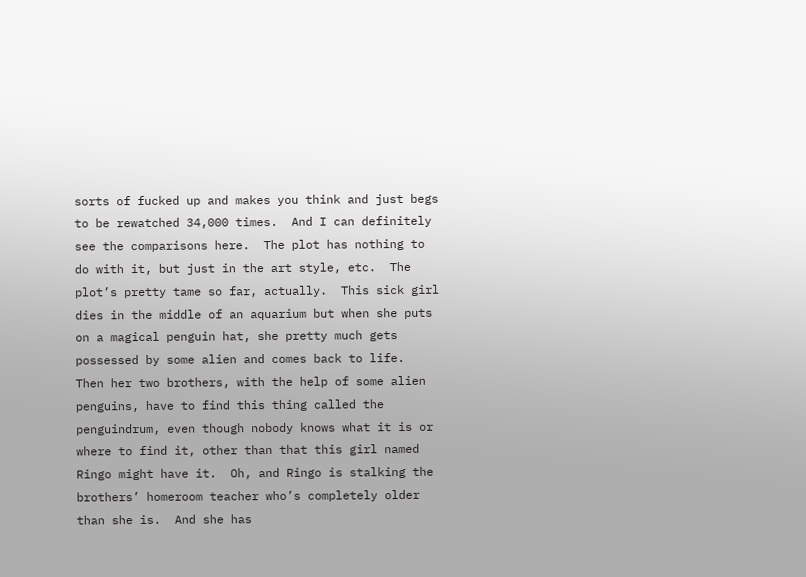sorts of fucked up and makes you think and just begs to be rewatched 34,000 times.  And I can definitely see the comparisons here.  The plot has nothing to do with it, but just in the art style, etc.  The plot’s pretty tame so far, actually.  This sick girl dies in the middle of an aquarium but when she puts on a magical penguin hat, she pretty much gets possessed by some alien and comes back to life.  Then her two brothers, with the help of some alien penguins, have to find this thing called the penguindrum, even though nobody knows what it is or where to find it, other than that this girl named Ringo might have it.  Oh, and Ringo is stalking the brothers’ homeroom teacher who’s completely older than she is.  And she has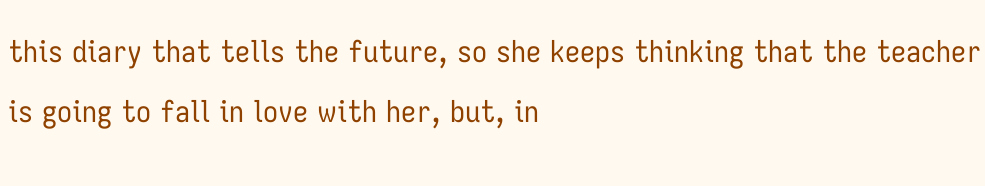this diary that tells the future, so she keeps thinking that the teacher is going to fall in love with her, but, in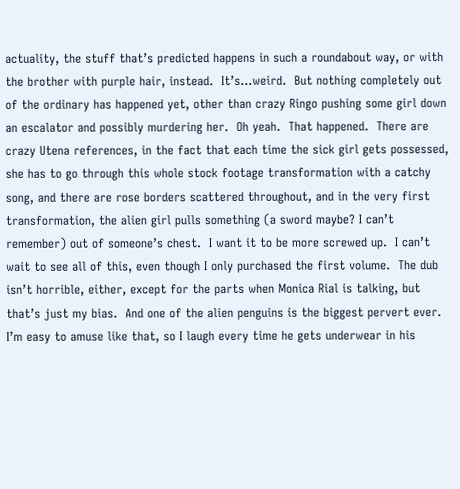actuality, the stuff that’s predicted happens in such a roundabout way, or with the brother with purple hair, instead.  It’s…weird.  But nothing completely out of the ordinary has happened yet, other than crazy Ringo pushing some girl down an escalator and possibly murdering her.  Oh yeah.  That happened.  There are crazy Utena references, in the fact that each time the sick girl gets possessed, she has to go through this whole stock footage transformation with a catchy song, and there are rose borders scattered throughout, and in the very first transformation, the alien girl pulls something (a sword maybe? I can’t remember) out of someone’s chest.  I want it to be more screwed up.  I can’t wait to see all of this, even though I only purchased the first volume.  The dub isn’t horrible, either, except for the parts when Monica Rial is talking, but that’s just my bias.  And one of the alien penguins is the biggest pervert ever.  I’m easy to amuse like that, so I laugh every time he gets underwear in his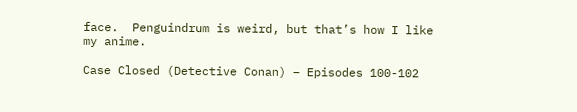face.  Penguindrum is weird, but that’s how I like my anime.

Case Closed (Detective Conan) – Episodes 100-102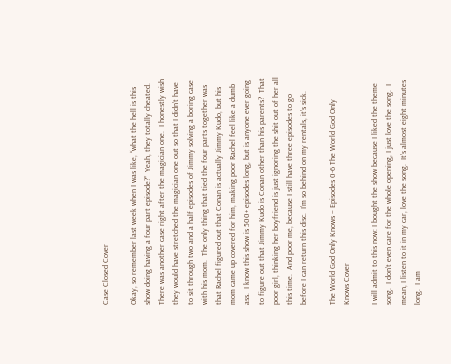Case Closed Cover

Okay, so remember last week when I was like, “what the hell is this show doing having a four part episode?”  Yeah, they totally cheated.  There was another case right after the magician one.  I honestly wish they would have stretched the magician one out so that I didn’t have to sit through two and a half episodes of Jimmy solving a boring case with his mom.  The only thing that tied the four parts together was that Rachel figured out that Conan is actually Jimmy Kudo, but his mom came up covered for him, making poor Rachel feel like a dumb ass.  I know this show is 500+ episodes long, but is anyone ever going to figure out that Jimmy Kudo is Conan other than his parents?  That poor girl, thinking her boyfriend is just ignoring the shit out of her all this time.  And poor me, because I still have three episodes to go before I can return this disc.  I’m so behind on my rentals, it’s sick.

The World God Only Knows – Episodes 0-6 The World God Only Knows Cover

I will admit to this now: I bought the show because I liked the theme song.  I don’t even care for the whole opening, I just love the song.  I mean, I listen to it in my car, love the song.  It’s almost eight minutes long.  I am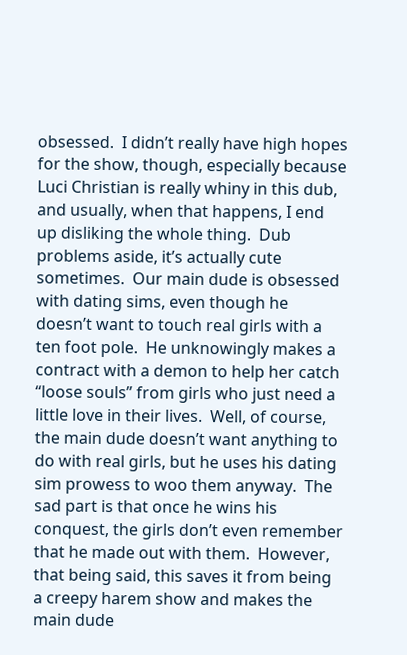obsessed.  I didn’t really have high hopes for the show, though, especially because Luci Christian is really whiny in this dub, and usually, when that happens, I end up disliking the whole thing.  Dub problems aside, it’s actually cute sometimes.  Our main dude is obsessed with dating sims, even though he doesn’t want to touch real girls with a ten foot pole.  He unknowingly makes a contract with a demon to help her catch “loose souls” from girls who just need a little love in their lives.  Well, of course, the main dude doesn’t want anything to do with real girls, but he uses his dating sim prowess to woo them anyway.  The sad part is that once he wins his conquest, the girls don’t even remember that he made out with them.  However, that being said, this saves it from being a creepy harem show and makes the main dude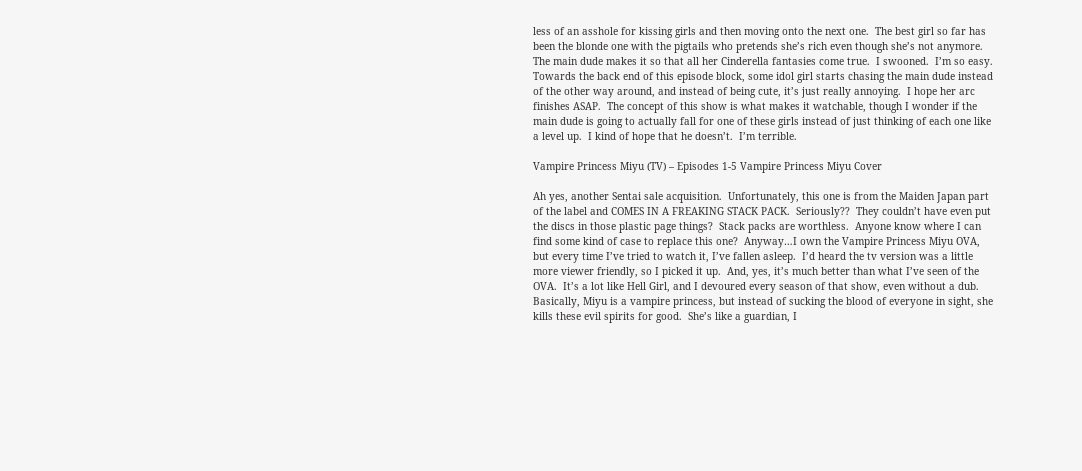less of an asshole for kissing girls and then moving onto the next one.  The best girl so far has been the blonde one with the pigtails who pretends she’s rich even though she’s not anymore.  The main dude makes it so that all her Cinderella fantasies come true.  I swooned.  I’m so easy.  Towards the back end of this episode block, some idol girl starts chasing the main dude instead of the other way around, and instead of being cute, it’s just really annoying.  I hope her arc finishes ASAP.  The concept of this show is what makes it watchable, though I wonder if the main dude is going to actually fall for one of these girls instead of just thinking of each one like a level up.  I kind of hope that he doesn’t.  I’m terrible.

Vampire Princess Miyu (TV) – Episodes 1-5 Vampire Princess Miyu Cover

Ah yes, another Sentai sale acquisition.  Unfortunately, this one is from the Maiden Japan part of the label and COMES IN A FREAKING STACK PACK.  Seriously??  They couldn’t have even put the discs in those plastic page things?  Stack packs are worthless.  Anyone know where I can find some kind of case to replace this one?  Anyway…I own the Vampire Princess Miyu OVA, but every time I’ve tried to watch it, I’ve fallen asleep.  I’d heard the tv version was a little more viewer friendly, so I picked it up.  And, yes, it’s much better than what I’ve seen of the OVA.  It’s a lot like Hell Girl, and I devoured every season of that show, even without a dub.  Basically, Miyu is a vampire princess, but instead of sucking the blood of everyone in sight, she kills these evil spirits for good.  She’s like a guardian, I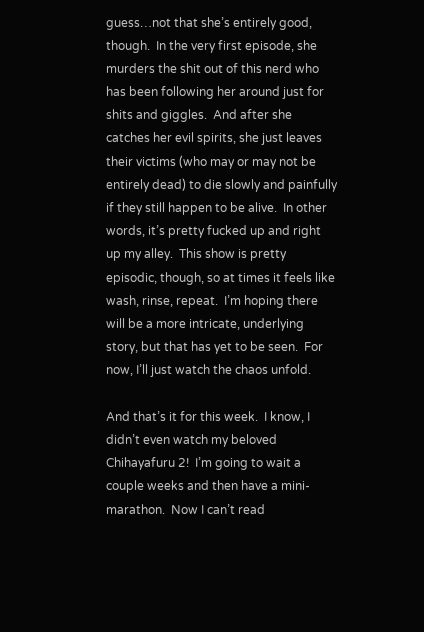guess…not that she’s entirely good, though.  In the very first episode, she murders the shit out of this nerd who has been following her around just for shits and giggles.  And after she catches her evil spirits, she just leaves their victims (who may or may not be entirely dead) to die slowly and painfully if they still happen to be alive.  In other words, it’s pretty fucked up and right up my alley.  This show is pretty episodic, though, so at times it feels like wash, rinse, repeat.  I’m hoping there will be a more intricate, underlying story, but that has yet to be seen.  For now, I’ll just watch the chaos unfold.

And that’s it for this week.  I know, I didn’t even watch my beloved Chihayafuru 2!  I’m going to wait a couple weeks and then have a mini-marathon.  Now I can’t read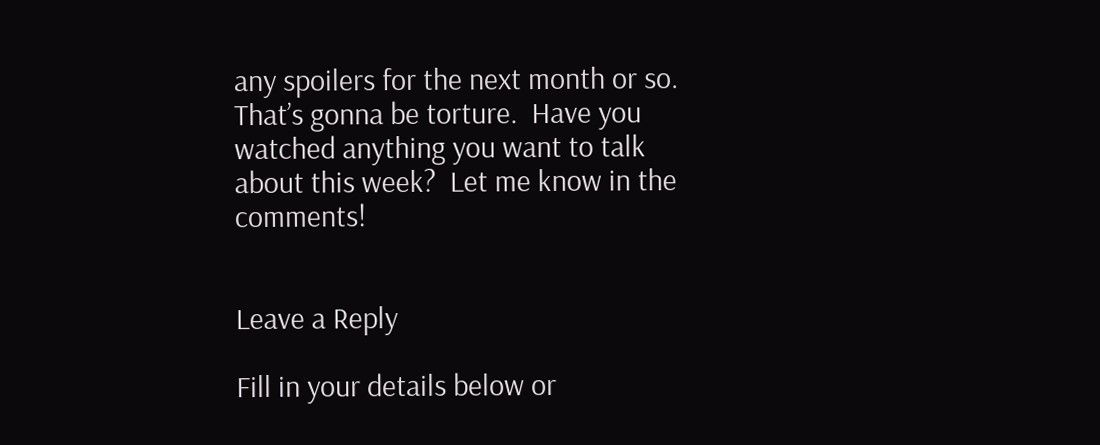any spoilers for the next month or so.  That’s gonna be torture.  Have you watched anything you want to talk about this week?  Let me know in the comments!


Leave a Reply

Fill in your details below or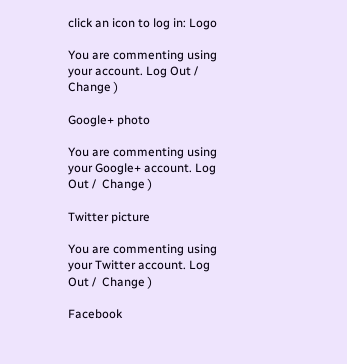click an icon to log in: Logo

You are commenting using your account. Log Out /  Change )

Google+ photo

You are commenting using your Google+ account. Log Out /  Change )

Twitter picture

You are commenting using your Twitter account. Log Out /  Change )

Facebook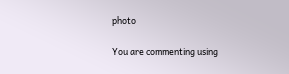photo

You are commenting using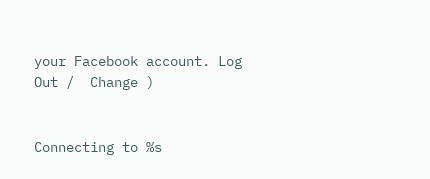your Facebook account. Log Out /  Change )


Connecting to %s